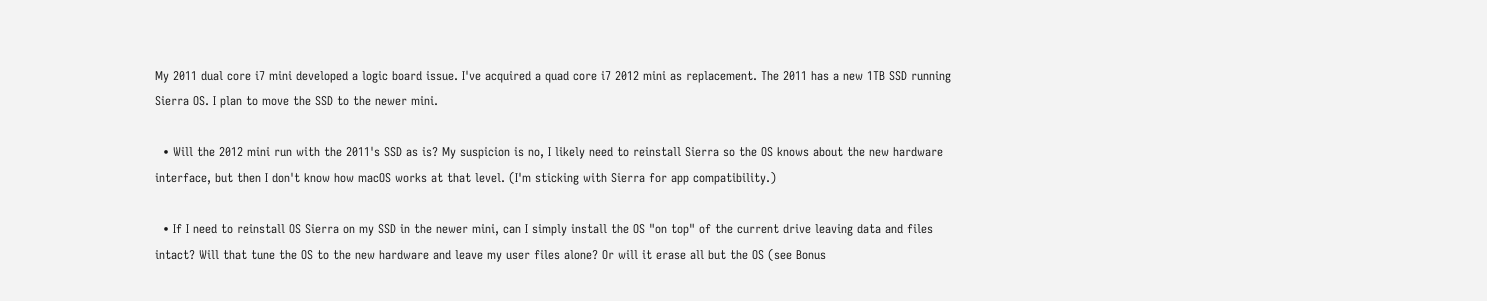My 2011 dual core i7 mini developed a logic board issue. I've acquired a quad core i7 2012 mini as replacement. The 2011 has a new 1TB SSD running Sierra OS. I plan to move the SSD to the newer mini.

  • Will the 2012 mini run with the 2011's SSD as is? My suspicion is no, I likely need to reinstall Sierra so the OS knows about the new hardware interface, but then I don't know how macOS works at that level. (I'm sticking with Sierra for app compatibility.)

  • If I need to reinstall OS Sierra on my SSD in the newer mini, can I simply install the OS "on top" of the current drive leaving data and files intact? Will that tune the OS to the new hardware and leave my user files alone? Or will it erase all but the OS (see Bonus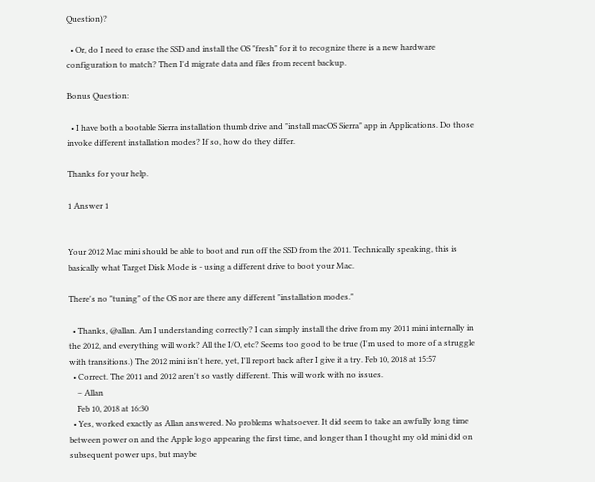Question)?

  • Or, do I need to erase the SSD and install the OS "fresh" for it to recognize there is a new hardware configuration to match? Then I'd migrate data and files from recent backup.

Bonus Question:

  • I have both a bootable Sierra installation thumb drive and "install macOS Sierra" app in Applications. Do those invoke different installation modes? If so, how do they differ.

Thanks for your help.

1 Answer 1


Your 2012 Mac mini should be able to boot and run off the SSD from the 2011. Technically speaking, this is basically what Target Disk Mode is - using a different drive to boot your Mac.

There's no "tuning" of the OS nor are there any different "installation modes."

  • Thanks, @allan. Am I understanding correctly? I can simply install the drive from my 2011 mini internally in the 2012, and everything will work? All the I/O, etc? Seems too good to be true (I'm used to more of a struggle with transitions.) The 2012 mini isn't here, yet, I'll report back after I give it a try. Feb 10, 2018 at 15:57
  • Correct. The 2011 and 2012 aren't so vastly different. This will work with no issues.
    – Allan
    Feb 10, 2018 at 16:30
  • Yes, worked exactly as Allan answered. No problems whatsoever. It did seem to take an awfully long time between power on and the Apple logo appearing the first time, and longer than I thought my old mini did on subsequent power ups, but maybe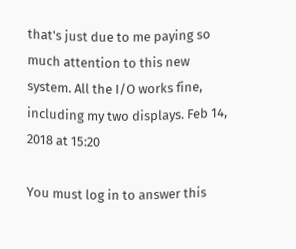that's just due to me paying so much attention to this new system. All the I/O works fine, including my two displays. Feb 14, 2018 at 15:20

You must log in to answer this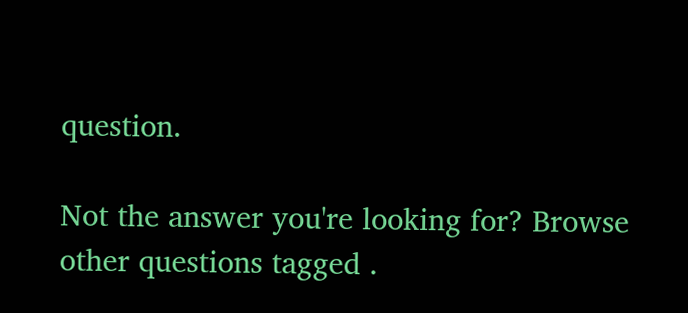question.

Not the answer you're looking for? Browse other questions tagged .